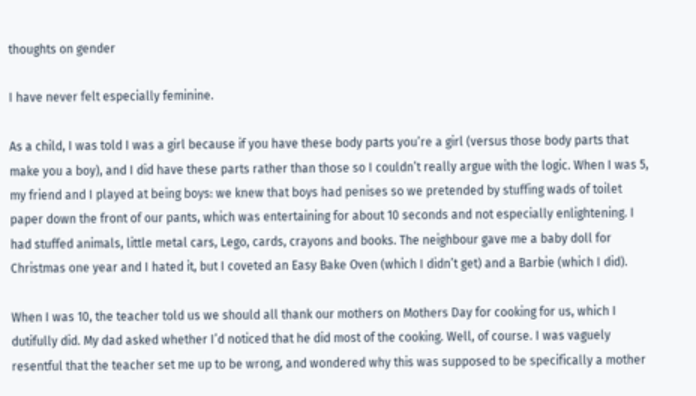thoughts on gender

I have never felt especially feminine.

As a child, I was told I was a girl because if you have these body parts you’re a girl (versus those body parts that make you a boy), and I did have these parts rather than those so I couldn’t really argue with the logic. When I was 5, my friend and I played at being boys: we knew that boys had penises so we pretended by stuffing wads of toilet paper down the front of our pants, which was entertaining for about 10 seconds and not especially enlightening. I had stuffed animals, little metal cars, Lego, cards, crayons and books. The neighbour gave me a baby doll for Christmas one year and I hated it, but I coveted an Easy Bake Oven (which I didn’t get) and a Barbie (which I did).

When I was 10, the teacher told us we should all thank our mothers on Mothers Day for cooking for us, which I dutifully did. My dad asked whether I’d noticed that he did most of the cooking. Well, of course. I was vaguely resentful that the teacher set me up to be wrong, and wondered why this was supposed to be specifically a mother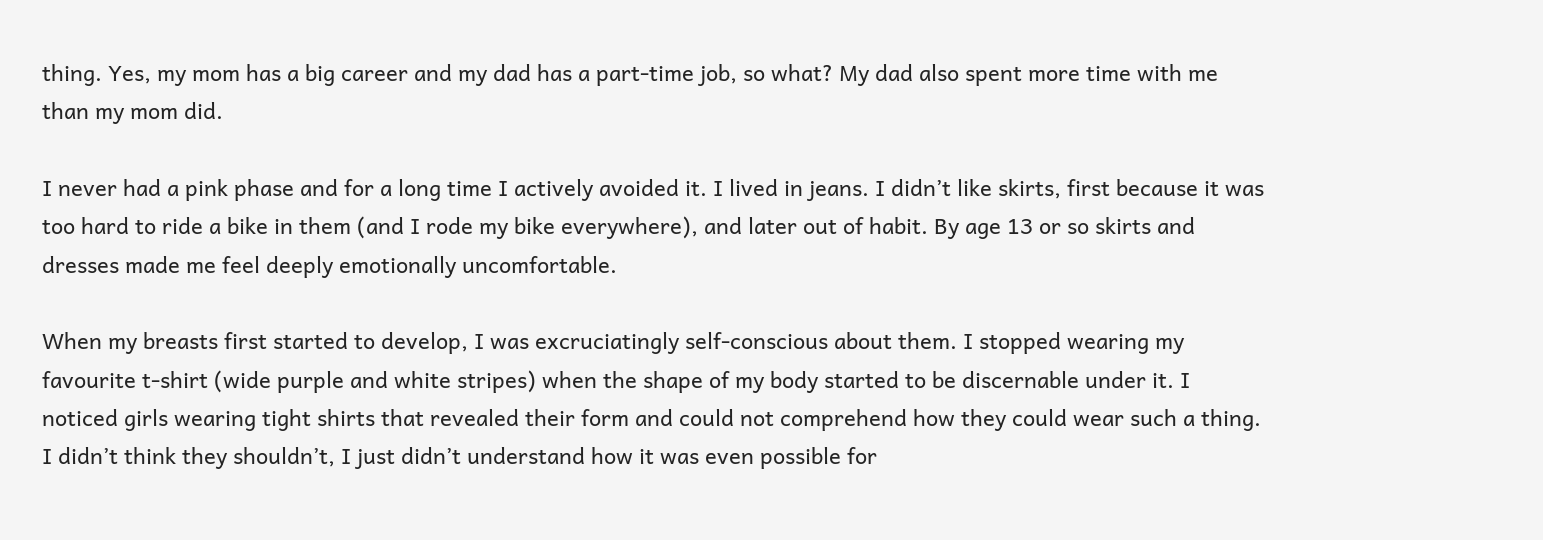thing. Yes, my mom has a big career and my dad has a part-time job, so what? My dad also spent more time with me than my mom did.

I never had a pink phase and for a long time I actively avoided it. I lived in jeans. I didn’t like skirts, first because it was too hard to ride a bike in them (and I rode my bike everywhere), and later out of habit. By age 13 or so skirts and dresses made me feel deeply emotionally uncomfortable.

When my breasts first started to develop, I was excruciatingly self-conscious about them. I stopped wearing my favourite t-shirt (wide purple and white stripes) when the shape of my body started to be discernable under it. I noticed girls wearing tight shirts that revealed their form and could not comprehend how they could wear such a thing. I didn’t think they shouldn’t, I just didn’t understand how it was even possible for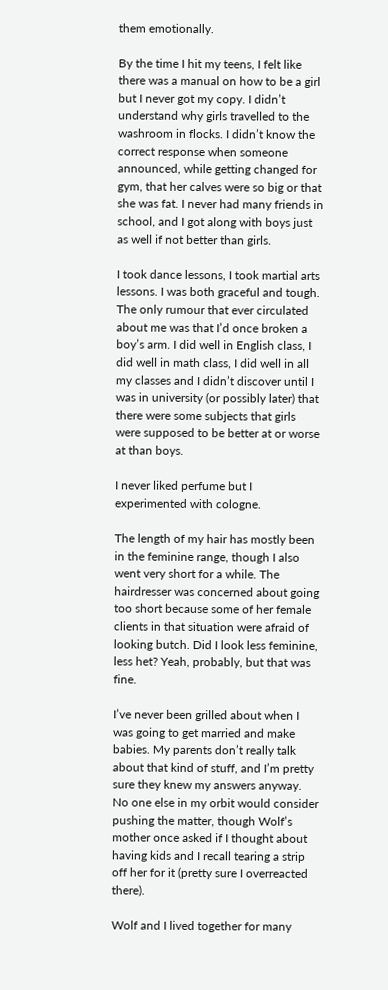them emotionally.

By the time I hit my teens, I felt like there was a manual on how to be a girl but I never got my copy. I didn’t understand why girls travelled to the washroom in flocks. I didn’t know the correct response when someone announced, while getting changed for gym, that her calves were so big or that she was fat. I never had many friends in school, and I got along with boys just as well if not better than girls.

I took dance lessons, I took martial arts lessons. I was both graceful and tough. The only rumour that ever circulated about me was that I’d once broken a boy’s arm. I did well in English class, I did well in math class, I did well in all my classes and I didn’t discover until I was in university (or possibly later) that there were some subjects that girls were supposed to be better at or worse at than boys.

I never liked perfume but I experimented with cologne.

The length of my hair has mostly been in the feminine range, though I also went very short for a while. The hairdresser was concerned about going too short because some of her female clients in that situation were afraid of looking butch. Did I look less feminine, less het? Yeah, probably, but that was fine.

I’ve never been grilled about when I was going to get married and make babies. My parents don’t really talk about that kind of stuff, and I’m pretty sure they knew my answers anyway. No one else in my orbit would consider pushing the matter, though Wolf’s mother once asked if I thought about having kids and I recall tearing a strip off her for it (pretty sure I overreacted there).

Wolf and I lived together for many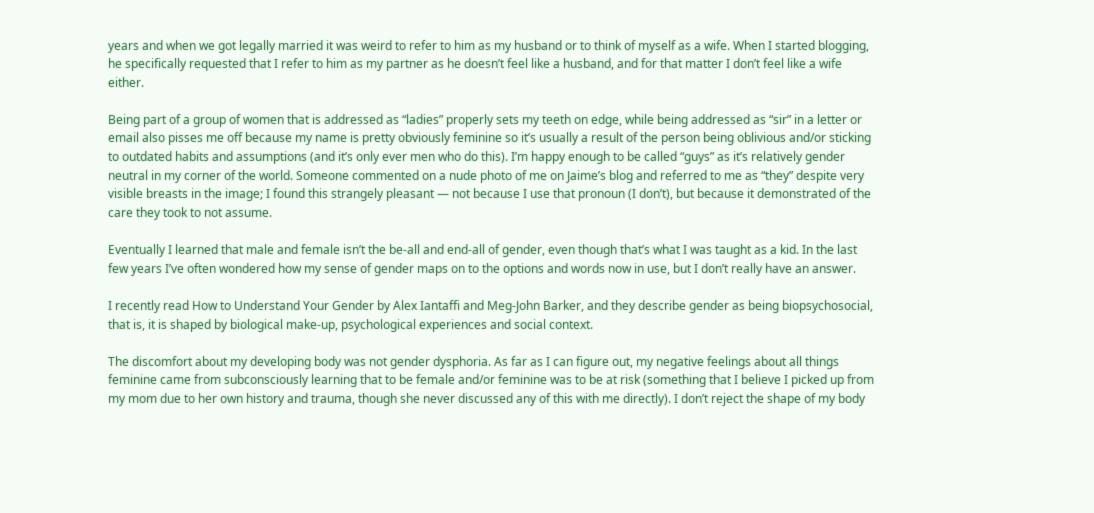years and when we got legally married it was weird to refer to him as my husband or to think of myself as a wife. When I started blogging, he specifically requested that I refer to him as my partner as he doesn’t feel like a husband, and for that matter I don’t feel like a wife either.

Being part of a group of women that is addressed as “ladies” properly sets my teeth on edge, while being addressed as “sir” in a letter or email also pisses me off because my name is pretty obviously feminine so it’s usually a result of the person being oblivious and/or sticking to outdated habits and assumptions (and it’s only ever men who do this). I’m happy enough to be called “guys” as it’s relatively gender neutral in my corner of the world. Someone commented on a nude photo of me on Jaime’s blog and referred to me as “they” despite very visible breasts in the image; I found this strangely pleasant — not because I use that pronoun (I don’t), but because it demonstrated of the care they took to not assume.

Eventually I learned that male and female isn’t the be-all and end-all of gender, even though that’s what I was taught as a kid. In the last few years I’ve often wondered how my sense of gender maps on to the options and words now in use, but I don’t really have an answer.

I recently read How to Understand Your Gender by Alex Iantaffi and Meg-John Barker, and they describe gender as being biopsychosocial, that is, it is shaped by biological make-up, psychological experiences and social context.

The discomfort about my developing body was not gender dysphoria. As far as I can figure out, my negative feelings about all things feminine came from subconsciously learning that to be female and/or feminine was to be at risk (something that I believe I picked up from my mom due to her own history and trauma, though she never discussed any of this with me directly). I don’t reject the shape of my body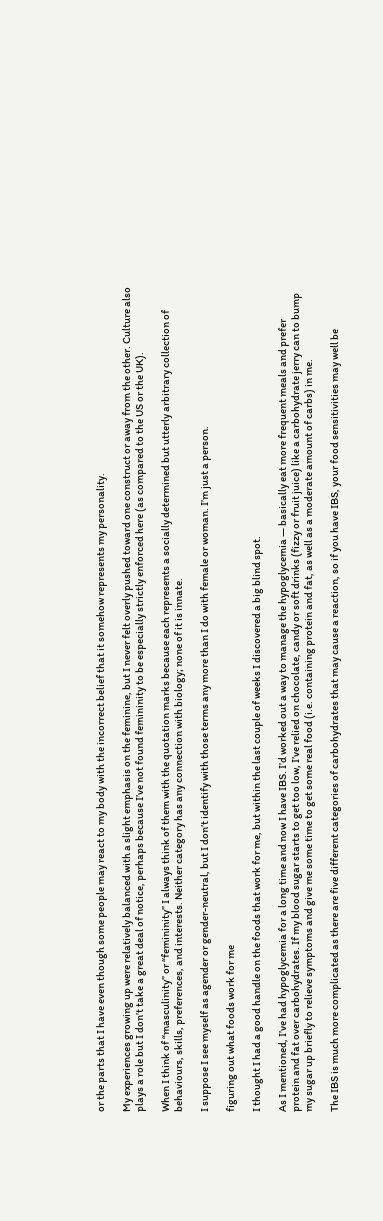or the parts that I have even though some people may react to my body with the incorrect belief that it somehow represents my personality.

My experiences growing up were relatively balanced with a slight emphasis on the feminine, but I never felt overly pushed toward one construct or away from the other. Culture also plays a role but I don’t take a great deal of notice, perhaps because I’ve not found femininity to be especially strictly enforced here (as compared to the US or the UK).

When I think of “masculinity” or “femininity” I always think of them with the quotation marks because each represents a socially determined but utterly arbitrary collection of behaviours, skills, preferences, and interests. Neither category has any connection with biology; none of it is innate.

I suppose I see myself as agender or gender-neutral, but I don’t identify with those terms any more than I do with female or woman. I’m just a person.

figuring out what foods work for me

I thought I had a good handle on the foods that work for me, but within the last couple of weeks I discovered a big blind spot.

As I mentioned, I’ve had hypoglycemia for a long time and now I have IBS. I’d worked out a way to manage the hypoglycemia — basically eat more frequent meals and prefer protein and fat over carbohydrates. If my blood sugar starts to get too low, I’ve relied on chocolate, candy or soft drinks (fizzy or fruit juice) like a carbohydrate jerry can to bump my sugar up briefly to relieve symptoms and give me some time to get some real food (i.e. containing protein and fat, as well as a moderate amount of carbs) in me.

The IBS is much more complicated as there are five different categories of carbohydrates that may cause a reaction, so if you have IBS, your food sensitivities may well be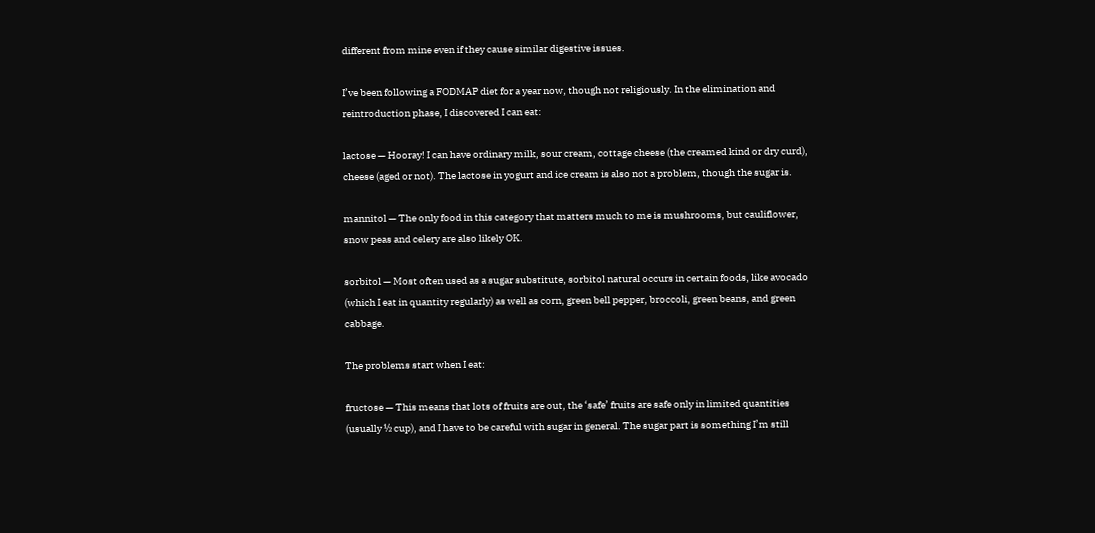different from mine even if they cause similar digestive issues.

I’ve been following a FODMAP diet for a year now, though not religiously. In the elimination and reintroduction phase, I discovered I can eat:

lactose — Hooray! I can have ordinary milk, sour cream, cottage cheese (the creamed kind or dry curd), cheese (aged or not). The lactose in yogurt and ice cream is also not a problem, though the sugar is.

mannitol — The only food in this category that matters much to me is mushrooms, but cauliflower, snow peas and celery are also likely OK.

sorbitol — Most often used as a sugar substitute, sorbitol natural occurs in certain foods, like avocado (which I eat in quantity regularly) as well as corn, green bell pepper, broccoli, green beans, and green cabbage.

The problems start when I eat:

fructose — This means that lots of fruits are out, the ‘safe’ fruits are safe only in limited quantities (usually ½ cup), and I have to be careful with sugar in general. The sugar part is something I’m still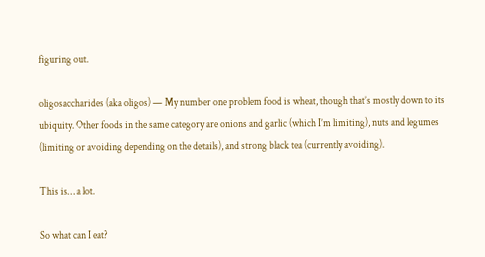figuring out.

oligosaccharides (aka oligos) — My number one problem food is wheat, though that’s mostly down to its ubiquity. Other foods in the same category are onions and garlic (which I’m limiting), nuts and legumes (limiting or avoiding depending on the details), and strong black tea (currently avoiding).

This is… a lot.

So what can I eat?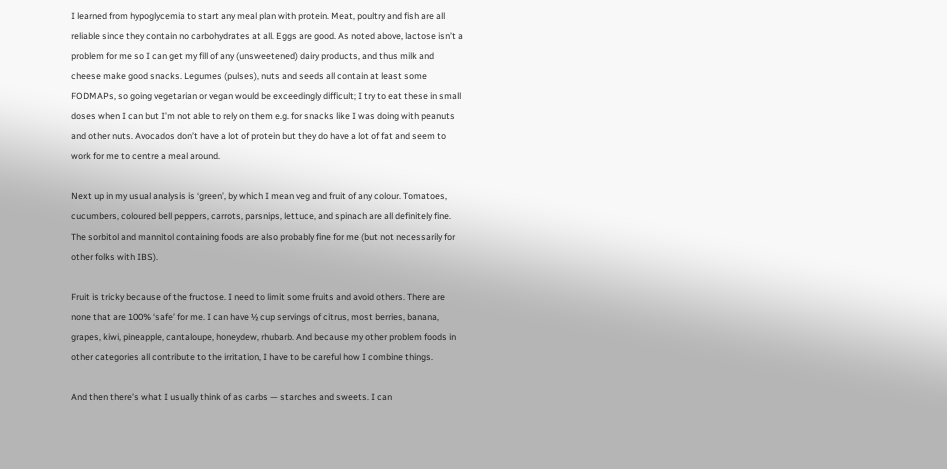I learned from hypoglycemia to start any meal plan with protein. Meat, poultry and fish are all reliable since they contain no carbohydrates at all. Eggs are good. As noted above, lactose isn’t a problem for me so I can get my fill of any (unsweetened) dairy products, and thus milk and cheese make good snacks. Legumes (pulses), nuts and seeds all contain at least some FODMAPs, so going vegetarian or vegan would be exceedingly difficult; I try to eat these in small doses when I can but I’m not able to rely on them e.g. for snacks like I was doing with peanuts and other nuts. Avocados don’t have a lot of protein but they do have a lot of fat and seem to work for me to centre a meal around.

Next up in my usual analysis is ‘green’, by which I mean veg and fruit of any colour. Tomatoes, cucumbers, coloured bell peppers, carrots, parsnips, lettuce, and spinach are all definitely fine. The sorbitol and mannitol containing foods are also probably fine for me (but not necessarily for other folks with IBS).

Fruit is tricky because of the fructose. I need to limit some fruits and avoid others. There are none that are 100% ‘safe’ for me. I can have ½ cup servings of citrus, most berries, banana, grapes, kiwi, pineapple, cantaloupe, honeydew, rhubarb. And because my other problem foods in other categories all contribute to the irritation, I have to be careful how I combine things.

And then there’s what I usually think of as carbs — starches and sweets. I can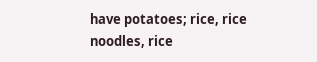have potatoes; rice, rice noodles, rice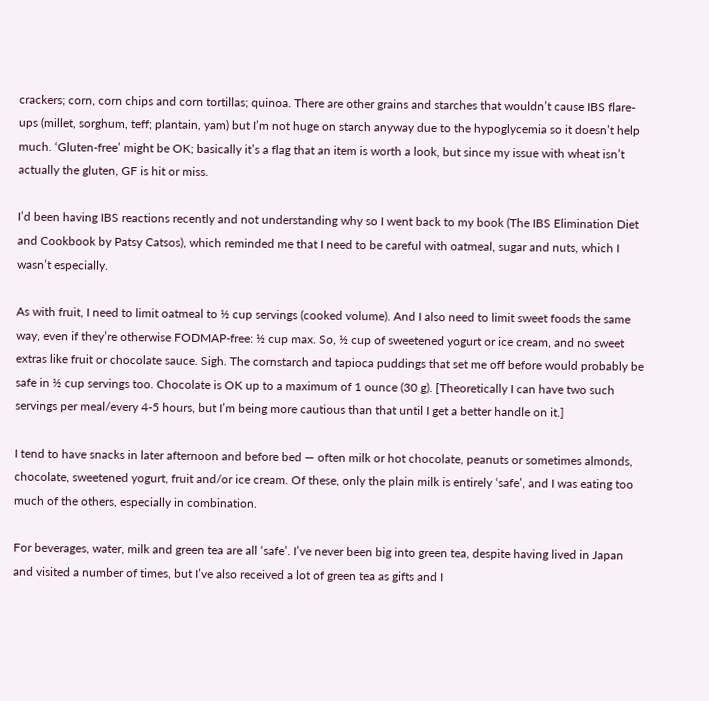crackers; corn, corn chips and corn tortillas; quinoa. There are other grains and starches that wouldn’t cause IBS flare-ups (millet, sorghum, teff; plantain, yam) but I’m not huge on starch anyway due to the hypoglycemia so it doesn’t help much. ‘Gluten-free’ might be OK; basically it’s a flag that an item is worth a look, but since my issue with wheat isn’t actually the gluten, GF is hit or miss.

I’d been having IBS reactions recently and not understanding why so I went back to my book (The IBS Elimination Diet and Cookbook by Patsy Catsos), which reminded me that I need to be careful with oatmeal, sugar and nuts, which I wasn’t especially.

As with fruit, I need to limit oatmeal to ½ cup servings (cooked volume). And I also need to limit sweet foods the same way, even if they’re otherwise FODMAP-free: ½ cup max. So, ½ cup of sweetened yogurt or ice cream, and no sweet extras like fruit or chocolate sauce. Sigh. The cornstarch and tapioca puddings that set me off before would probably be safe in ½ cup servings too. Chocolate is OK up to a maximum of 1 ounce (30 g). [Theoretically I can have two such servings per meal/every 4-5 hours, but I’m being more cautious than that until I get a better handle on it.]

I tend to have snacks in later afternoon and before bed — often milk or hot chocolate, peanuts or sometimes almonds, chocolate, sweetened yogurt, fruit and/or ice cream. Of these, only the plain milk is entirely ‘safe’, and I was eating too much of the others, especially in combination.

For beverages, water, milk and green tea are all ‘safe’. I’ve never been big into green tea, despite having lived in Japan and visited a number of times, but I’ve also received a lot of green tea as gifts and I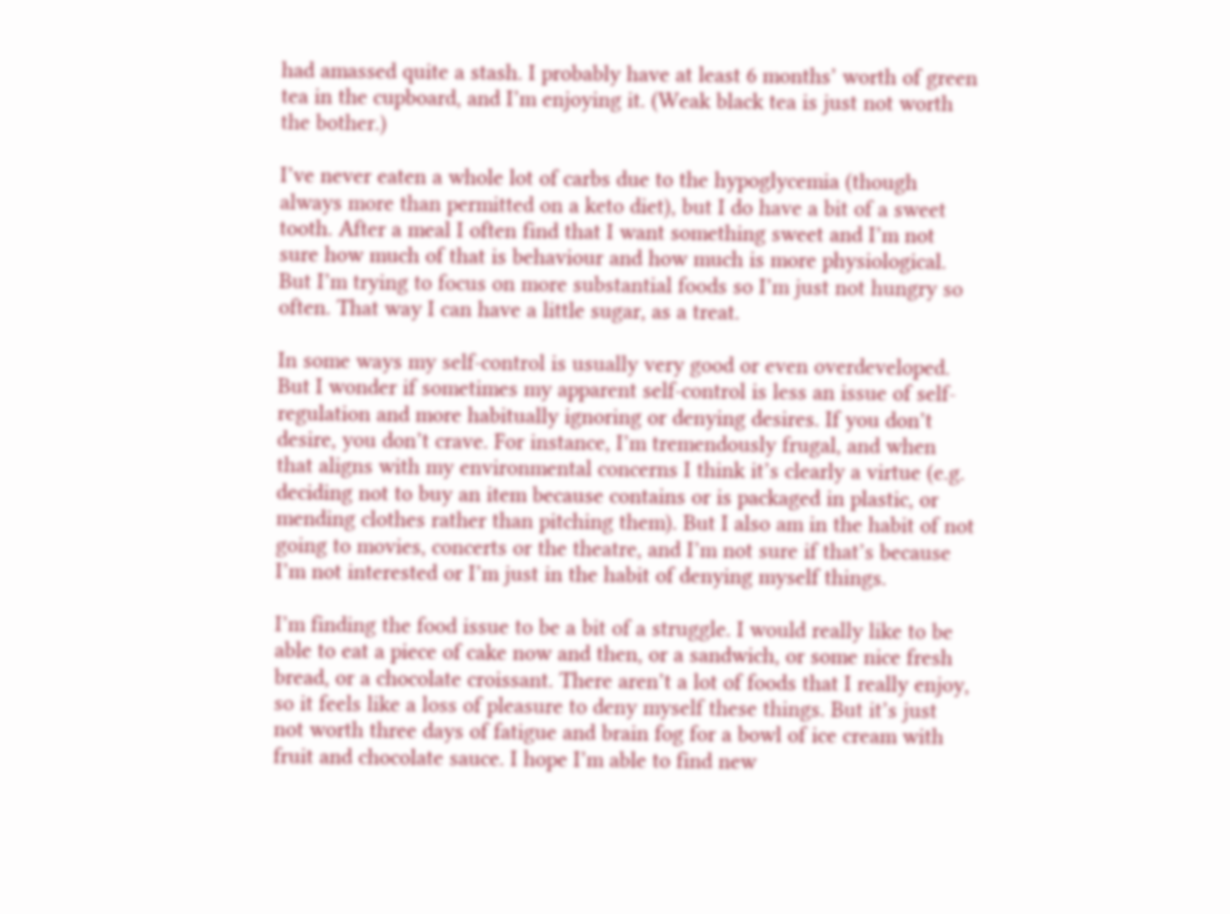had amassed quite a stash. I probably have at least 6 months’ worth of green tea in the cupboard, and I’m enjoying it. (Weak black tea is just not worth the bother.)

I’ve never eaten a whole lot of carbs due to the hypoglycemia (though always more than permitted on a keto diet), but I do have a bit of a sweet tooth. After a meal I often find that I want something sweet and I’m not sure how much of that is behaviour and how much is more physiological. But I’m trying to focus on more substantial foods so I’m just not hungry so often. That way I can have a little sugar, as a treat.

In some ways my self-control is usually very good or even overdeveloped. But I wonder if sometimes my apparent self-control is less an issue of self-regulation and more habitually ignoring or denying desires. If you don’t desire, you don’t crave. For instance, I’m tremendously frugal, and when that aligns with my environmental concerns I think it’s clearly a virtue (e.g. deciding not to buy an item because contains or is packaged in plastic, or mending clothes rather than pitching them). But I also am in the habit of not going to movies, concerts or the theatre, and I’m not sure if that’s because I’m not interested or I’m just in the habit of denying myself things.

I’m finding the food issue to be a bit of a struggle. I would really like to be able to eat a piece of cake now and then, or a sandwich, or some nice fresh bread, or a chocolate croissant. There aren’t a lot of foods that I really enjoy, so it feels like a loss of pleasure to deny myself these things. But it’s just not worth three days of fatigue and brain fog for a bowl of ice cream with fruit and chocolate sauce. I hope I’m able to find new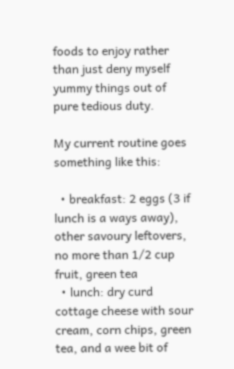foods to enjoy rather than just deny myself yummy things out of pure tedious duty.

My current routine goes something like this:

  • breakfast: 2 eggs (3 if lunch is a ways away), other savoury leftovers, no more than 1/2 cup fruit, green tea
  • lunch: dry curd cottage cheese with sour cream, corn chips, green tea, and a wee bit of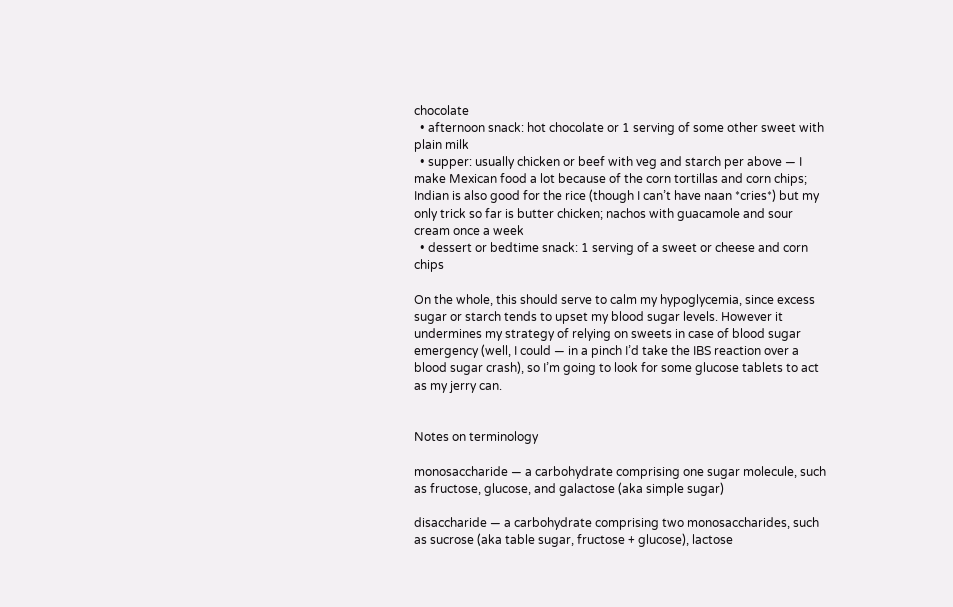chocolate
  • afternoon snack: hot chocolate or 1 serving of some other sweet with plain milk
  • supper: usually chicken or beef with veg and starch per above — I make Mexican food a lot because of the corn tortillas and corn chips; Indian is also good for the rice (though I can’t have naan *cries*) but my only trick so far is butter chicken; nachos with guacamole and sour cream once a week
  • dessert or bedtime snack: 1 serving of a sweet or cheese and corn chips

On the whole, this should serve to calm my hypoglycemia, since excess sugar or starch tends to upset my blood sugar levels. However it undermines my strategy of relying on sweets in case of blood sugar emergency (well, I could — in a pinch I’d take the IBS reaction over a blood sugar crash), so I’m going to look for some glucose tablets to act as my jerry can.


Notes on terminology

monosaccharide — a carbohydrate comprising one sugar molecule, such as fructose, glucose, and galactose (aka simple sugar)

disaccharide — a carbohydrate comprising two monosaccharides, such as sucrose (aka table sugar, fructose + glucose), lactose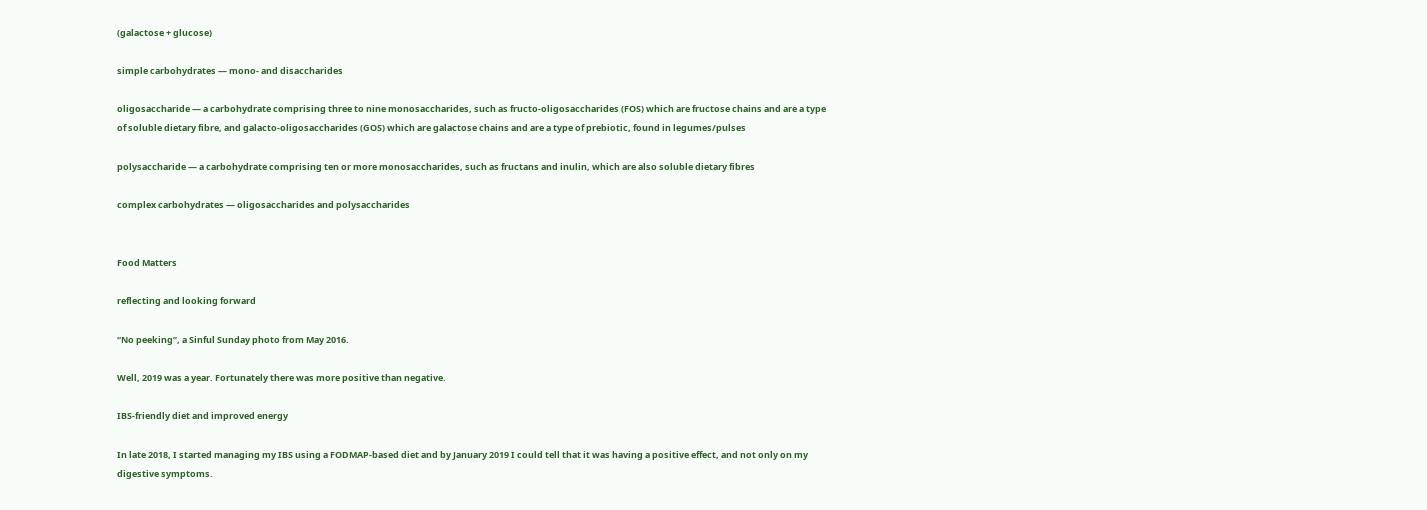(galactose + glucose)

simple carbohydrates — mono- and disaccharides

oligosaccharide — a carbohydrate comprising three to nine monosaccharides, such as fructo-oligosaccharides (FOS) which are fructose chains and are a type of soluble dietary fibre, and galacto-oligosaccharides (GOS) which are galactose chains and are a type of prebiotic, found in legumes/pulses

polysaccharide — a carbohydrate comprising ten or more monosaccharides, such as fructans and inulin, which are also soluble dietary fibres

complex carbohydrates — oligosaccharides and polysaccharides


Food Matters

reflecting and looking forward

“No peeking”, a Sinful Sunday photo from May 2016.

Well, 2019 was a year. Fortunately there was more positive than negative.

IBS-friendly diet and improved energy

In late 2018, I started managing my IBS using a FODMAP-based diet and by January 2019 I could tell that it was having a positive effect, and not only on my digestive symptoms.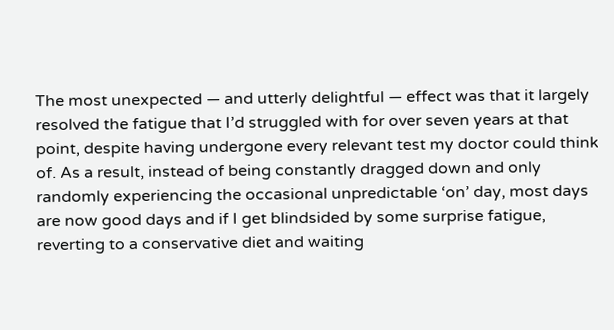The most unexpected — and utterly delightful — effect was that it largely resolved the fatigue that I’d struggled with for over seven years at that point, despite having undergone every relevant test my doctor could think of. As a result, instead of being constantly dragged down and only randomly experiencing the occasional unpredictable ‘on’ day, most days are now good days and if I get blindsided by some surprise fatigue, reverting to a conservative diet and waiting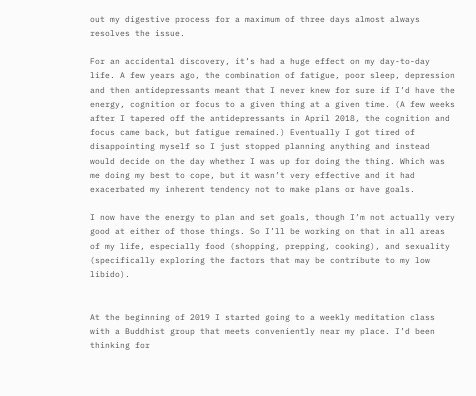out my digestive process for a maximum of three days almost always resolves the issue.

For an accidental discovery, it’s had a huge effect on my day-to-day life. A few years ago, the combination of fatigue, poor sleep, depression and then antidepressants meant that I never knew for sure if I’d have the energy, cognition or focus to a given thing at a given time. (A few weeks after I tapered off the antidepressants in April 2018, the cognition and focus came back, but fatigue remained.) Eventually I got tired of disappointing myself so I just stopped planning anything and instead would decide on the day whether I was up for doing the thing. Which was me doing my best to cope, but it wasn’t very effective and it had exacerbated my inherent tendency not to make plans or have goals.

I now have the energy to plan and set goals, though I’m not actually very good at either of those things. So I’ll be working on that in all areas of my life, especially food (shopping, prepping, cooking), and sexuality (specifically exploring the factors that may be contribute to my low libido).


At the beginning of 2019 I started going to a weekly meditation class with a Buddhist group that meets conveniently near my place. I’d been thinking for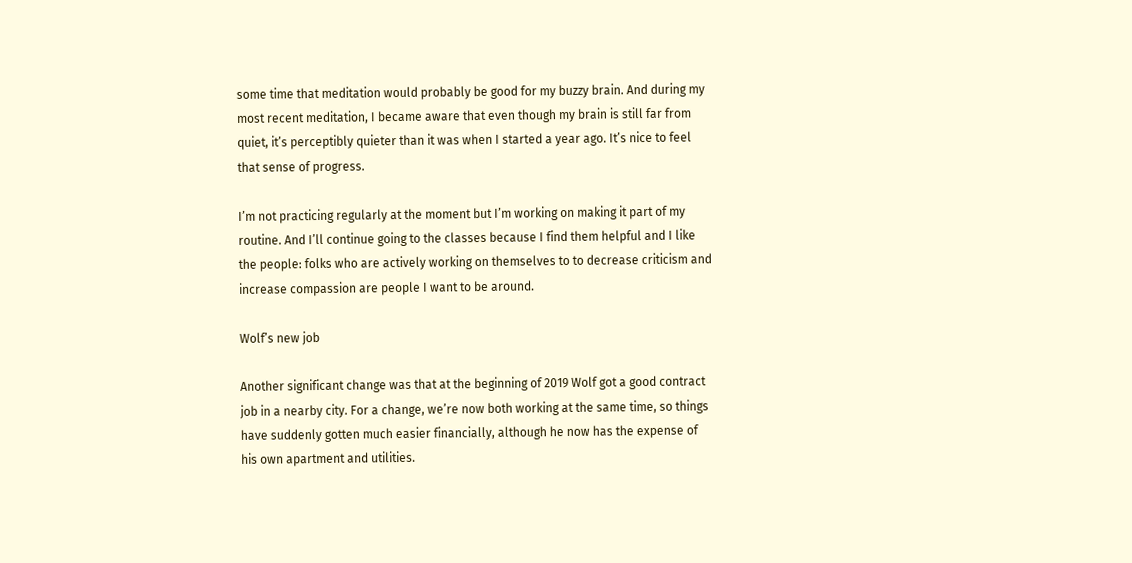some time that meditation would probably be good for my buzzy brain. And during my most recent meditation, I became aware that even though my brain is still far from quiet, it’s perceptibly quieter than it was when I started a year ago. It’s nice to feel that sense of progress.

I’m not practicing regularly at the moment but I’m working on making it part of my routine. And I’ll continue going to the classes because I find them helpful and I like the people: folks who are actively working on themselves to to decrease criticism and increase compassion are people I want to be around.

Wolf’s new job

Another significant change was that at the beginning of 2019 Wolf got a good contract job in a nearby city. For a change, we’re now both working at the same time, so things have suddenly gotten much easier financially, although he now has the expense of his own apartment and utilities.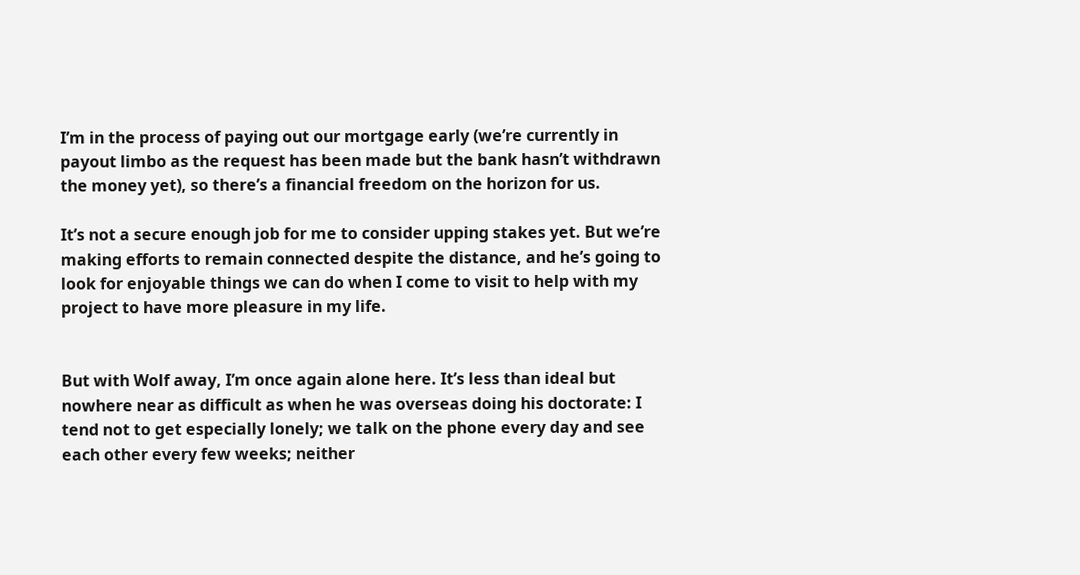I’m in the process of paying out our mortgage early (we’re currently in payout limbo as the request has been made but the bank hasn’t withdrawn the money yet), so there’s a financial freedom on the horizon for us.

It’s not a secure enough job for me to consider upping stakes yet. But we’re making efforts to remain connected despite the distance, and he’s going to look for enjoyable things we can do when I come to visit to help with my project to have more pleasure in my life.


But with Wolf away, I’m once again alone here. It’s less than ideal but nowhere near as difficult as when he was overseas doing his doctorate: I tend not to get especially lonely; we talk on the phone every day and see each other every few weeks; neither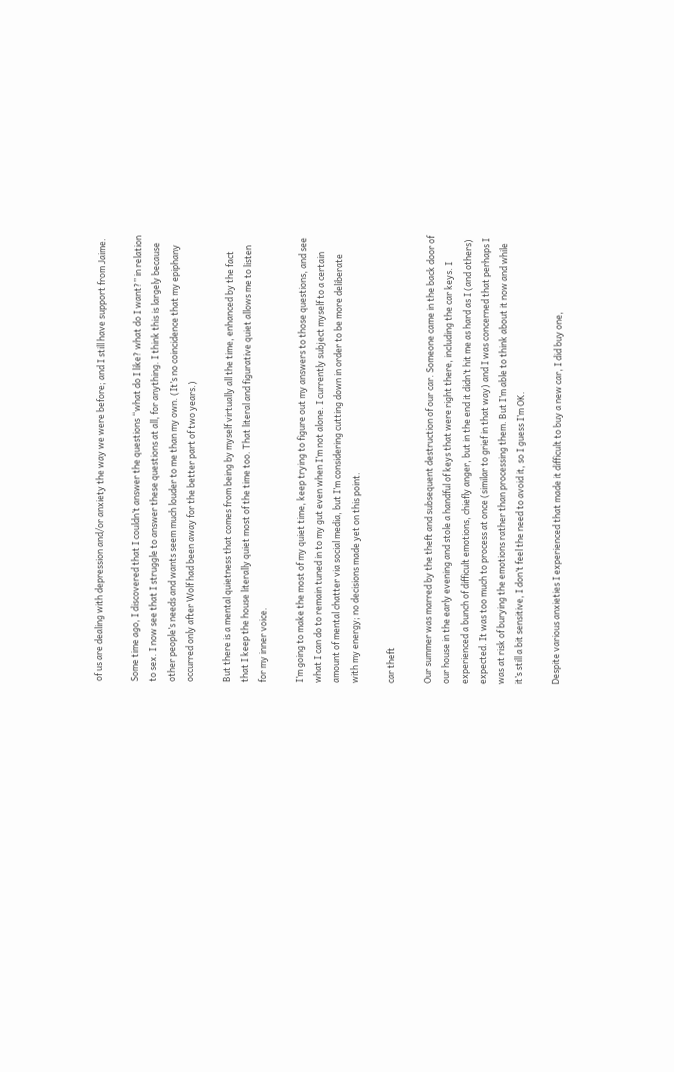of us are dealing with depression and/or anxiety the way we were before; and I still have support from Jaime.

Some time ago, I discovered that I couldn’t answer the questions “what do I like? what do I want?” in relation to sex. I now see that I struggle to answer these questions at all, for anything. I think this is largely because other people’s needs and wants seem much louder to me than my own. (It’s no coincidence that my epiphany occurred only after Wolf had been away for the better part of two years.)

But there is a mental quietness that comes from being by myself virtually all the time, enhanced by the fact that I keep the house literally quiet most of the time too. That literal and figurative quiet allows me to listen for my inner voice.

I’m going to make the most of my quiet time, keep trying to figure out my answers to those questions, and see what I can do to remain tuned in to my gut even when I’m not alone. I currently subject myself to a certain amount of mental chatter via social media, but I’m considering cutting down in order to be more deliberate with my energy; no decisions made yet on this point.

car theft

Our summer was marred by the theft and subsequent destruction of our car. Someone came in the back door of our house in the early evening and stole a handful of keys that were right there, including the car keys. I experienced a bunch of difficult emotions, chiefly anger, but in the end it didn’t hit me as hard as I (and others) expected. It was too much to process at once (similar to grief in that way) and I was concerned that perhaps I was at risk of burying the emotions rather than processing them. But I’m able to think about it now and while it’s still a bit sensitive, I don’t feel the need to avoid it, so I guess I’m OK.

Despite various anxieties I experienced that made it difficult to buy a new car, I did buy one,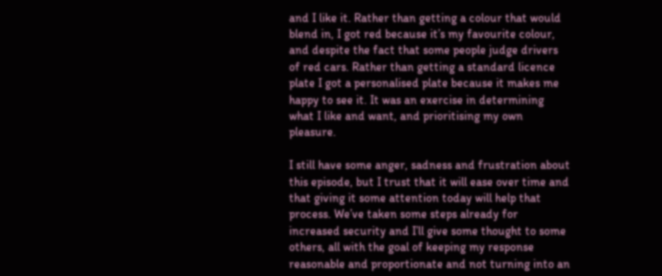and I like it. Rather than getting a colour that would blend in, I got red because it’s my favourite colour, and despite the fact that some people judge drivers of red cars. Rather than getting a standard licence plate I got a personalised plate because it makes me happy to see it. It was an exercise in determining what I like and want, and prioritising my own pleasure.

I still have some anger, sadness and frustration about this episode, but I trust that it will ease over time and that giving it some attention today will help that process. We’ve taken some steps already for increased security and I’ll give some thought to some others, all with the goal of keeping my response reasonable and proportionate and not turning into an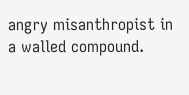angry misanthropist in a walled compound.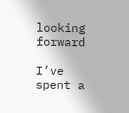looking forward

I’ve spent a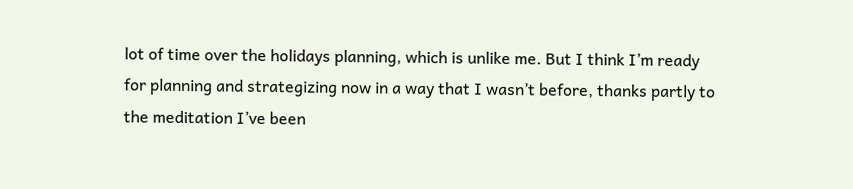lot of time over the holidays planning, which is unlike me. But I think I’m ready for planning and strategizing now in a way that I wasn’t before, thanks partly to the meditation I’ve been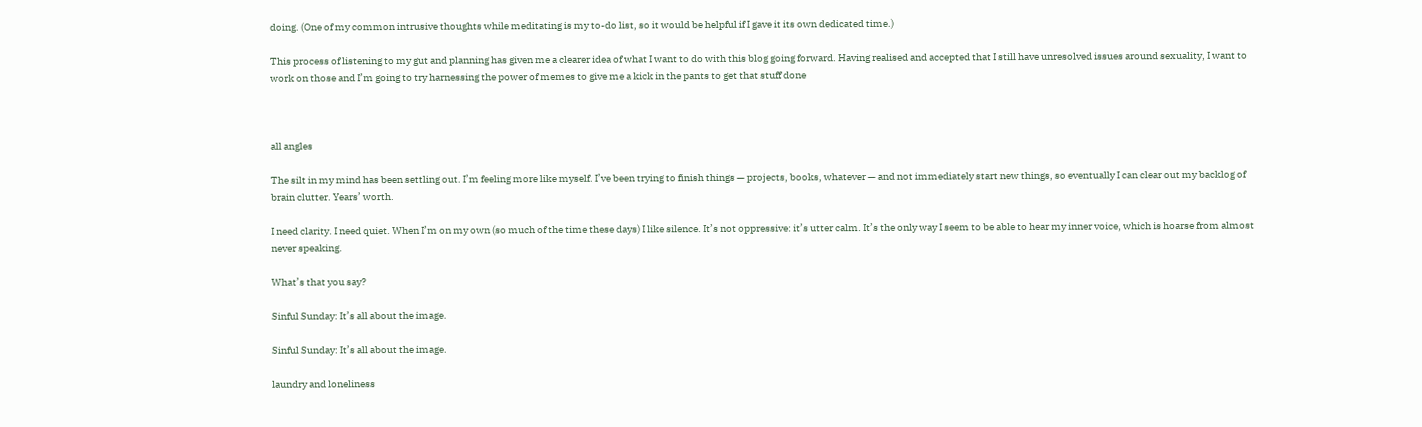doing. (One of my common intrusive thoughts while meditating is my to-do list, so it would be helpful if I gave it its own dedicated time.)

This process of listening to my gut and planning has given me a clearer idea of what I want to do with this blog going forward. Having realised and accepted that I still have unresolved issues around sexuality, I want to work on those and I’m going to try harnessing the power of memes to give me a kick in the pants to get that stuff done



all angles

The silt in my mind has been settling out. I’m feeling more like myself. I’ve been trying to finish things — projects, books, whatever — and not immediately start new things, so eventually I can clear out my backlog of brain clutter. Years’ worth.

I need clarity. I need quiet. When I’m on my own (so much of the time these days) I like silence. It’s not oppressive: it’s utter calm. It’s the only way I seem to be able to hear my inner voice, which is hoarse from almost never speaking.

What’s that you say?

Sinful Sunday: It’s all about the image.

Sinful Sunday: It’s all about the image.

laundry and loneliness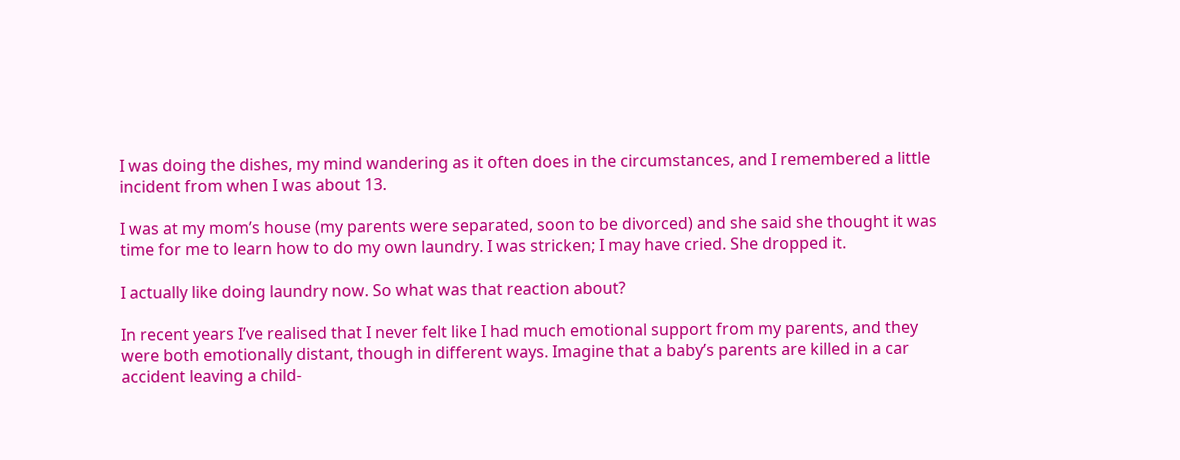I was doing the dishes, my mind wandering as it often does in the circumstances, and I remembered a little incident from when I was about 13.

I was at my mom’s house (my parents were separated, soon to be divorced) and she said she thought it was time for me to learn how to do my own laundry. I was stricken; I may have cried. She dropped it.

I actually like doing laundry now. So what was that reaction about?

In recent years I’ve realised that I never felt like I had much emotional support from my parents, and they were both emotionally distant, though in different ways. Imagine that a baby’s parents are killed in a car accident leaving a child-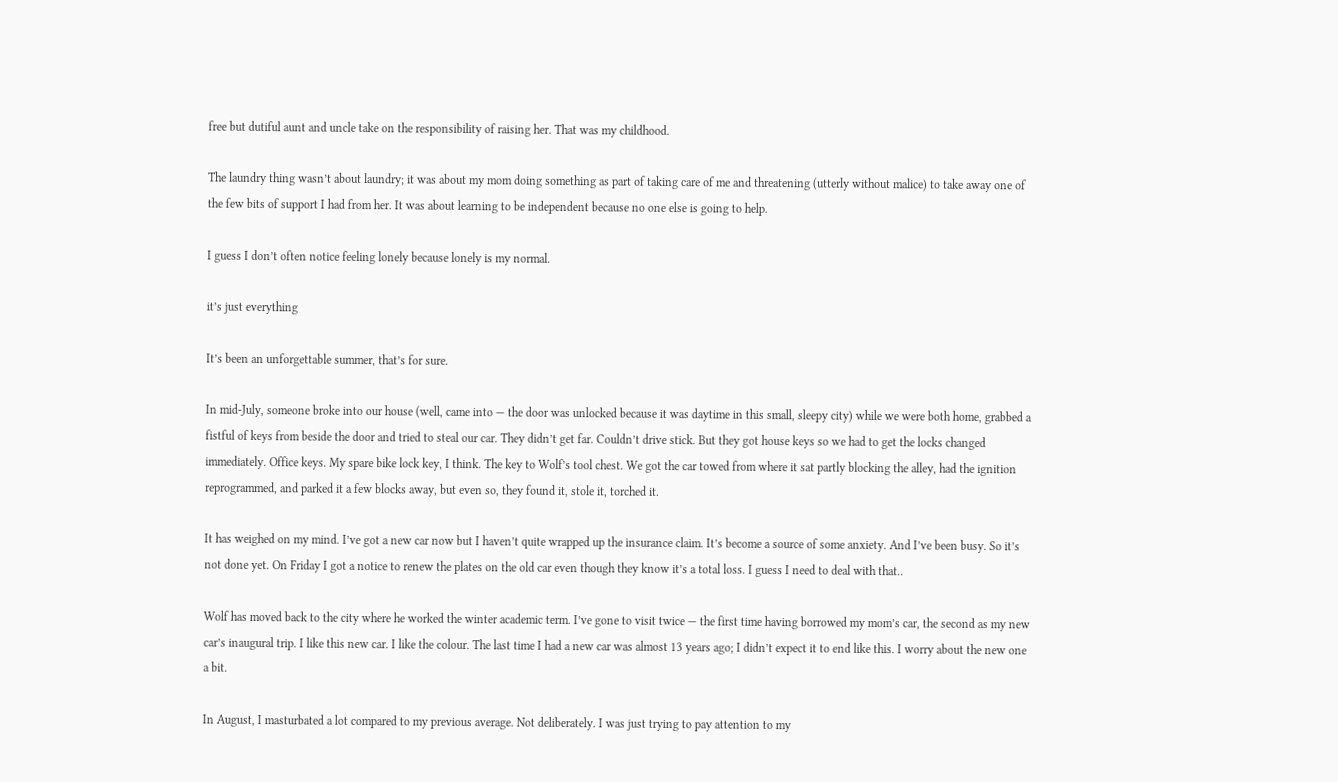free but dutiful aunt and uncle take on the responsibility of raising her. That was my childhood.

The laundry thing wasn’t about laundry; it was about my mom doing something as part of taking care of me and threatening (utterly without malice) to take away one of the few bits of support I had from her. It was about learning to be independent because no one else is going to help.

I guess I don’t often notice feeling lonely because lonely is my normal.

it’s just everything

It’s been an unforgettable summer, that’s for sure.

In mid-July, someone broke into our house (well, came into — the door was unlocked because it was daytime in this small, sleepy city) while we were both home, grabbed a fistful of keys from beside the door and tried to steal our car. They didn’t get far. Couldn’t drive stick. But they got house keys so we had to get the locks changed immediately. Office keys. My spare bike lock key, I think. The key to Wolf’s tool chest. We got the car towed from where it sat partly blocking the alley, had the ignition reprogrammed, and parked it a few blocks away, but even so, they found it, stole it, torched it.

It has weighed on my mind. I’ve got a new car now but I haven’t quite wrapped up the insurance claim. It’s become a source of some anxiety. And I’ve been busy. So it’s not done yet. On Friday I got a notice to renew the plates on the old car even though they know it’s a total loss. I guess I need to deal with that..

Wolf has moved back to the city where he worked the winter academic term. I’ve gone to visit twice — the first time having borrowed my mom’s car, the second as my new car’s inaugural trip. I like this new car. I like the colour. The last time I had a new car was almost 13 years ago; I didn’t expect it to end like this. I worry about the new one a bit.

In August, I masturbated a lot compared to my previous average. Not deliberately. I was just trying to pay attention to my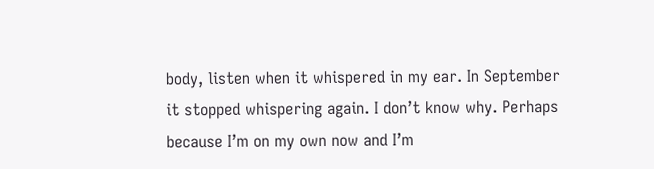body, listen when it whispered in my ear. In September it stopped whispering again. I don’t know why. Perhaps because I’m on my own now and I’m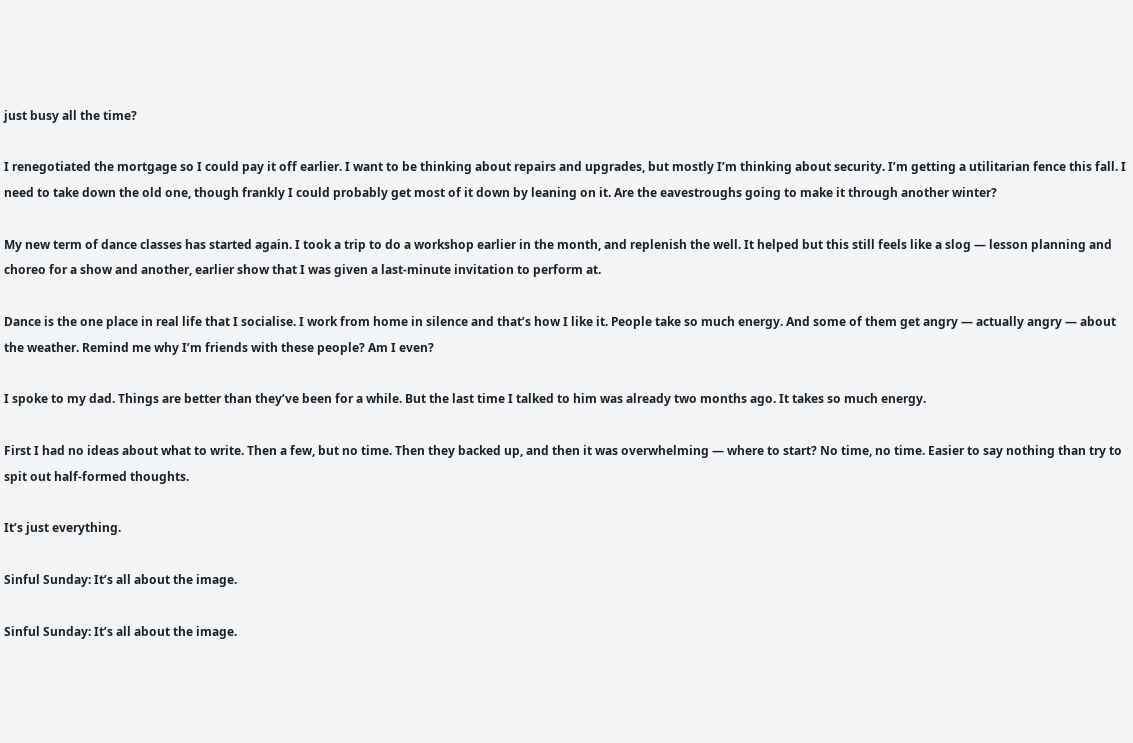just busy all the time?

I renegotiated the mortgage so I could pay it off earlier. I want to be thinking about repairs and upgrades, but mostly I’m thinking about security. I’m getting a utilitarian fence this fall. I need to take down the old one, though frankly I could probably get most of it down by leaning on it. Are the eavestroughs going to make it through another winter?

My new term of dance classes has started again. I took a trip to do a workshop earlier in the month, and replenish the well. It helped but this still feels like a slog — lesson planning and choreo for a show and another, earlier show that I was given a last-minute invitation to perform at.

Dance is the one place in real life that I socialise. I work from home in silence and that’s how I like it. People take so much energy. And some of them get angry — actually angry — about the weather. Remind me why I’m friends with these people? Am I even?

I spoke to my dad. Things are better than they’ve been for a while. But the last time I talked to him was already two months ago. It takes so much energy.

First I had no ideas about what to write. Then a few, but no time. Then they backed up, and then it was overwhelming — where to start? No time, no time. Easier to say nothing than try to spit out half-formed thoughts.

It’s just everything.

Sinful Sunday: It’s all about the image.

Sinful Sunday: It’s all about the image.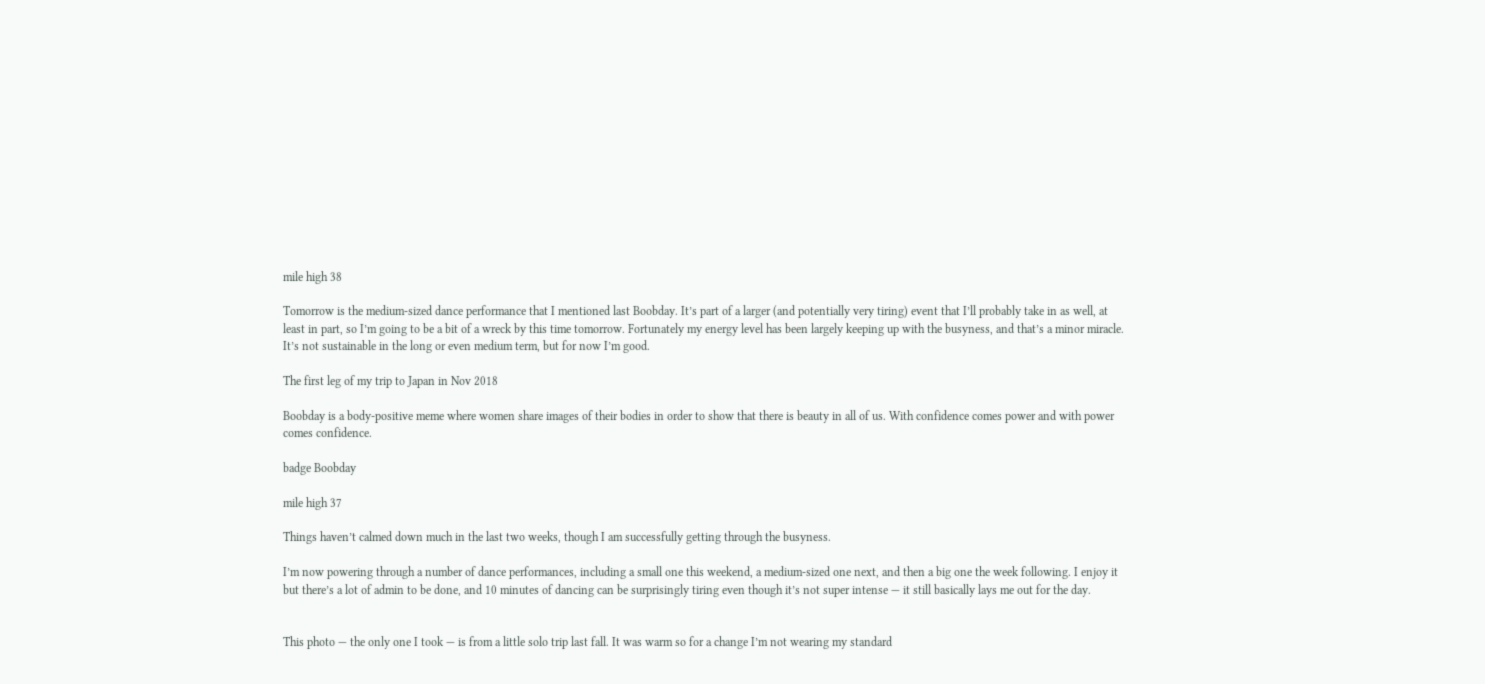mile high 38

Tomorrow is the medium-sized dance performance that I mentioned last Boobday. It’s part of a larger (and potentially very tiring) event that I’ll probably take in as well, at least in part, so I’m going to be a bit of a wreck by this time tomorrow. Fortunately my energy level has been largely keeping up with the busyness, and that’s a minor miracle. It’s not sustainable in the long or even medium term, but for now I’m good.

The first leg of my trip to Japan in Nov 2018

Boobday is a body-positive meme where women share images of their bodies in order to show that there is beauty in all of us. With confidence comes power and with power comes confidence.

badge Boobday

mile high 37

Things haven’t calmed down much in the last two weeks, though I am successfully getting through the busyness.

I’m now powering through a number of dance performances, including a small one this weekend, a medium-sized one next, and then a big one the week following. I enjoy it but there’s a lot of admin to be done, and 10 minutes of dancing can be surprisingly tiring even though it’s not super intense — it still basically lays me out for the day.


This photo — the only one I took — is from a little solo trip last fall. It was warm so for a change I’m not wearing my standard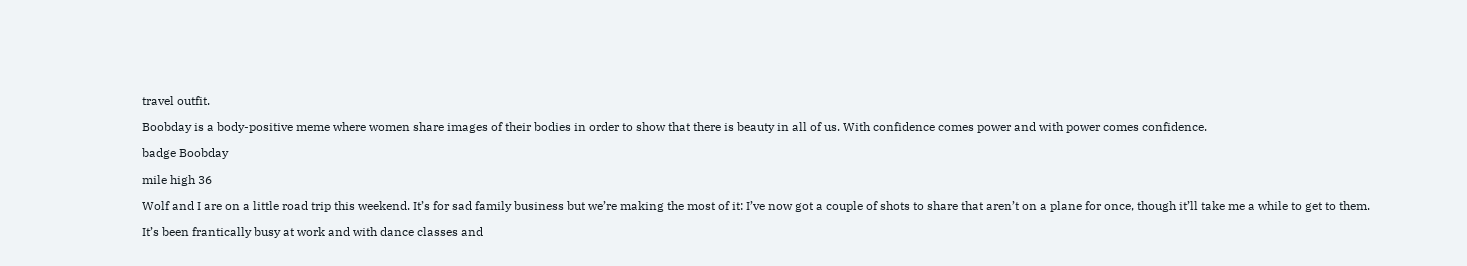travel outfit.

Boobday is a body-positive meme where women share images of their bodies in order to show that there is beauty in all of us. With confidence comes power and with power comes confidence.

badge Boobday

mile high 36

Wolf and I are on a little road trip this weekend. It’s for sad family business but we’re making the most of it: I’ve now got a couple of shots to share that aren’t on a plane for once, though it’ll take me a while to get to them.

It’s been frantically busy at work and with dance classes and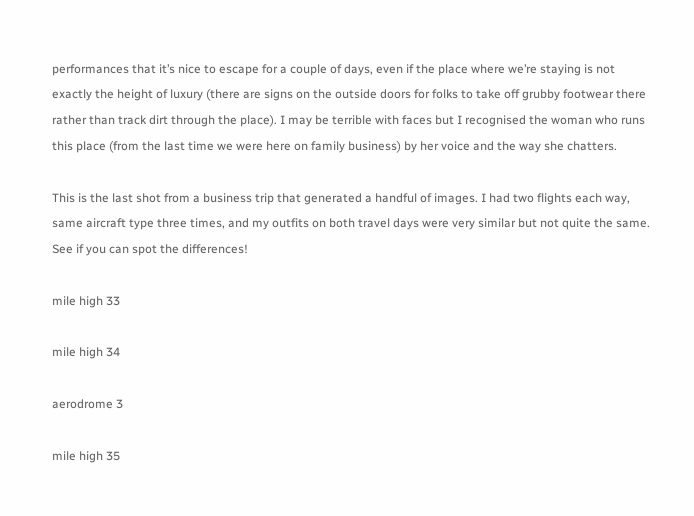performances that it’s nice to escape for a couple of days, even if the place where we’re staying is not exactly the height of luxury (there are signs on the outside doors for folks to take off grubby footwear there rather than track dirt through the place). I may be terrible with faces but I recognised the woman who runs this place (from the last time we were here on family business) by her voice and the way she chatters.

This is the last shot from a business trip that generated a handful of images. I had two flights each way, same aircraft type three times, and my outfits on both travel days were very similar but not quite the same. See if you can spot the differences!

mile high 33

mile high 34

aerodrome 3

mile high 35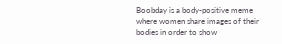Boobday is a body-positive meme where women share images of their bodies in order to show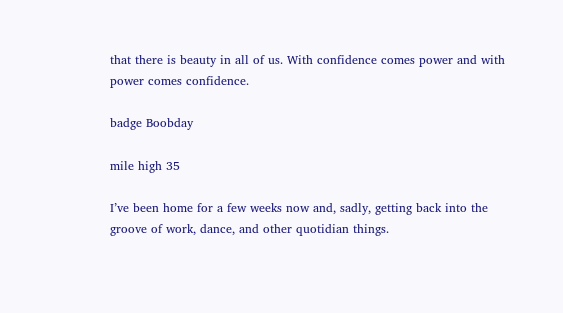that there is beauty in all of us. With confidence comes power and with power comes confidence.

badge Boobday

mile high 35

I’ve been home for a few weeks now and, sadly, getting back into the groove of work, dance, and other quotidian things.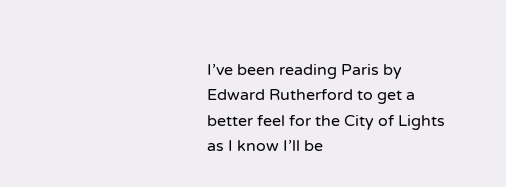I’ve been reading Paris by Edward Rutherford to get a better feel for the City of Lights as I know I’ll be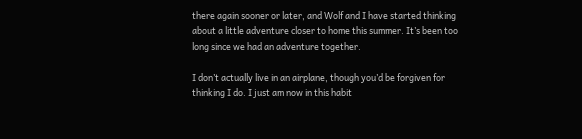there again sooner or later, and Wolf and I have started thinking about a little adventure closer to home this summer. It’s been too long since we had an adventure together.

I don’t actually live in an airplane, though you’d be forgiven for thinking I do. I just am now in this habit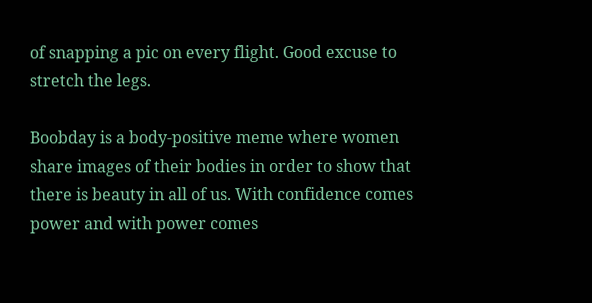of snapping a pic on every flight. Good excuse to stretch the legs.

Boobday is a body-positive meme where women share images of their bodies in order to show that there is beauty in all of us. With confidence comes power and with power comes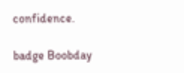confidence.

badge Boobday